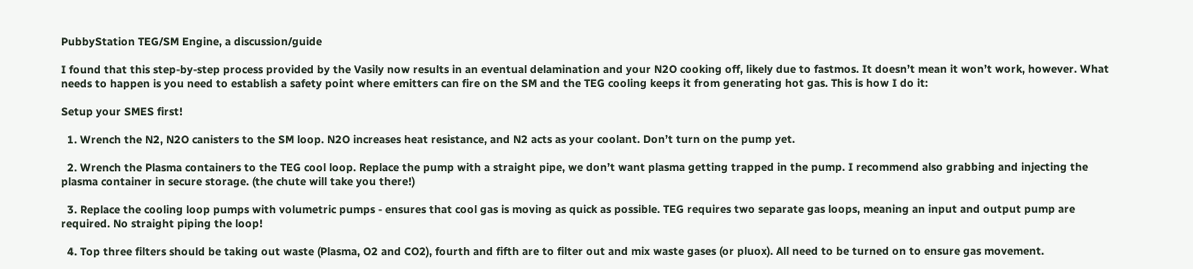PubbyStation TEG/SM Engine, a discussion/guide

I found that this step-by-step process provided by the Vasily now results in an eventual delamination and your N2O cooking off, likely due to fastmos. It doesn’t mean it won’t work, however. What needs to happen is you need to establish a safety point where emitters can fire on the SM and the TEG cooling keeps it from generating hot gas. This is how I do it:

Setup your SMES first!

  1. Wrench the N2, N2O canisters to the SM loop. N2O increases heat resistance, and N2 acts as your coolant. Don’t turn on the pump yet.

  2. Wrench the Plasma containers to the TEG cool loop. Replace the pump with a straight pipe, we don’t want plasma getting trapped in the pump. I recommend also grabbing and injecting the plasma container in secure storage. (the chute will take you there!)

  3. Replace the cooling loop pumps with volumetric pumps - ensures that cool gas is moving as quick as possible. TEG requires two separate gas loops, meaning an input and output pump are required. No straight piping the loop!

  4. Top three filters should be taking out waste (Plasma, O2 and CO2), fourth and fifth are to filter out and mix waste gases (or pluox). All need to be turned on to ensure gas movement.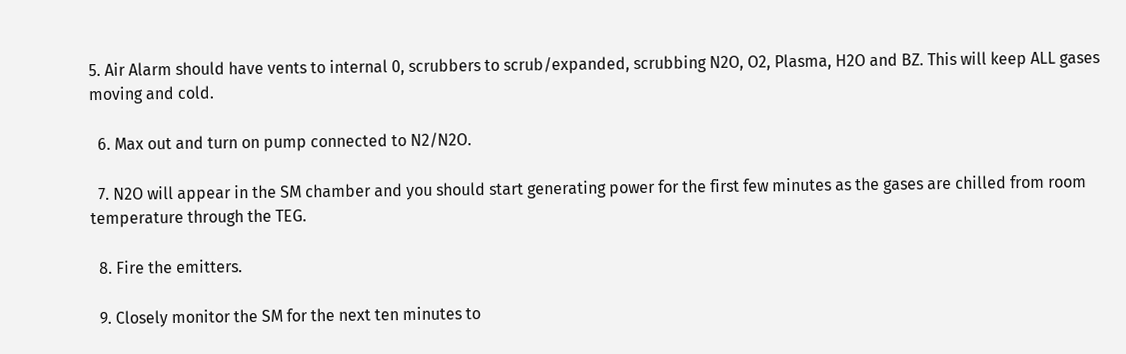5. Air Alarm should have vents to internal 0, scrubbers to scrub/expanded, scrubbing N2O, O2, Plasma, H2O and BZ. This will keep ALL gases moving and cold.

  6. Max out and turn on pump connected to N2/N2O.

  7. N2O will appear in the SM chamber and you should start generating power for the first few minutes as the gases are chilled from room temperature through the TEG.

  8. Fire the emitters.

  9. Closely monitor the SM for the next ten minutes to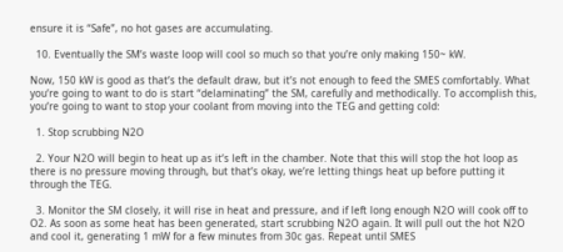ensure it is “Safe”, no hot gases are accumulating.

  10. Eventually the SM’s waste loop will cool so much so that you’re only making 150~ kW.

Now, 150 kW is good as that’s the default draw, but it’s not enough to feed the SMES comfortably. What you’re going to want to do is start “delaminating” the SM, carefully and methodically. To accomplish this, you’re going to want to stop your coolant from moving into the TEG and getting cold:

  1. Stop scrubbing N2O

  2. Your N2O will begin to heat up as it’s left in the chamber. Note that this will stop the hot loop as there is no pressure moving through, but that’s okay, we’re letting things heat up before putting it through the TEG.

  3. Monitor the SM closely, it will rise in heat and pressure, and if left long enough N2O will cook off to O2. As soon as some heat has been generated, start scrubbing N2O again. It will pull out the hot N2O and cool it, generating 1 mW for a few minutes from 30c gas. Repeat until SMES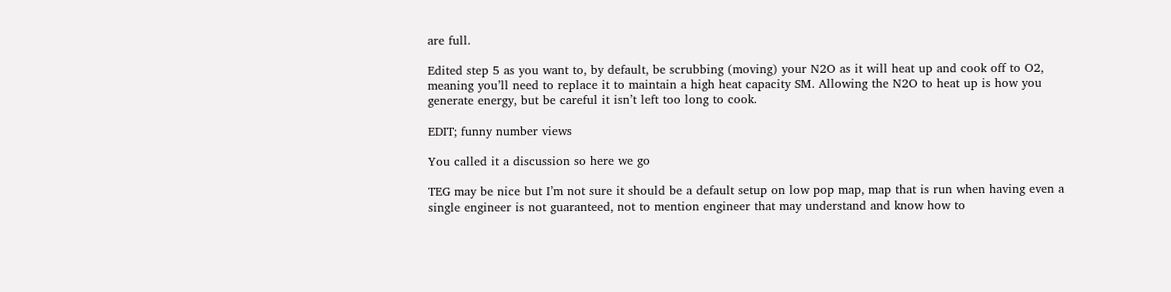are full.

Edited step 5 as you want to, by default, be scrubbing (moving) your N2O as it will heat up and cook off to O2, meaning you’ll need to replace it to maintain a high heat capacity SM. Allowing the N2O to heat up is how you generate energy, but be careful it isn’t left too long to cook.

EDIT; funny number views

You called it a discussion so here we go

TEG may be nice but I’m not sure it should be a default setup on low pop map, map that is run when having even a single engineer is not guaranteed, not to mention engineer that may understand and know how to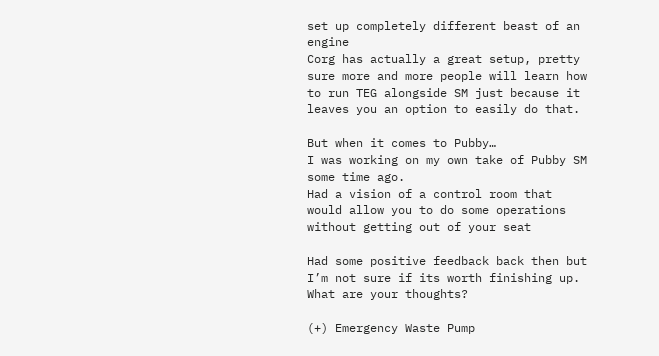set up completely different beast of an engine
Corg has actually a great setup, pretty sure more and more people will learn how to run TEG alongside SM just because it leaves you an option to easily do that.

But when it comes to Pubby…
I was working on my own take of Pubby SM some time ago.
Had a vision of a control room that would allow you to do some operations without getting out of your seat

Had some positive feedback back then but I’m not sure if its worth finishing up. What are your thoughts?

(+) Emergency Waste Pump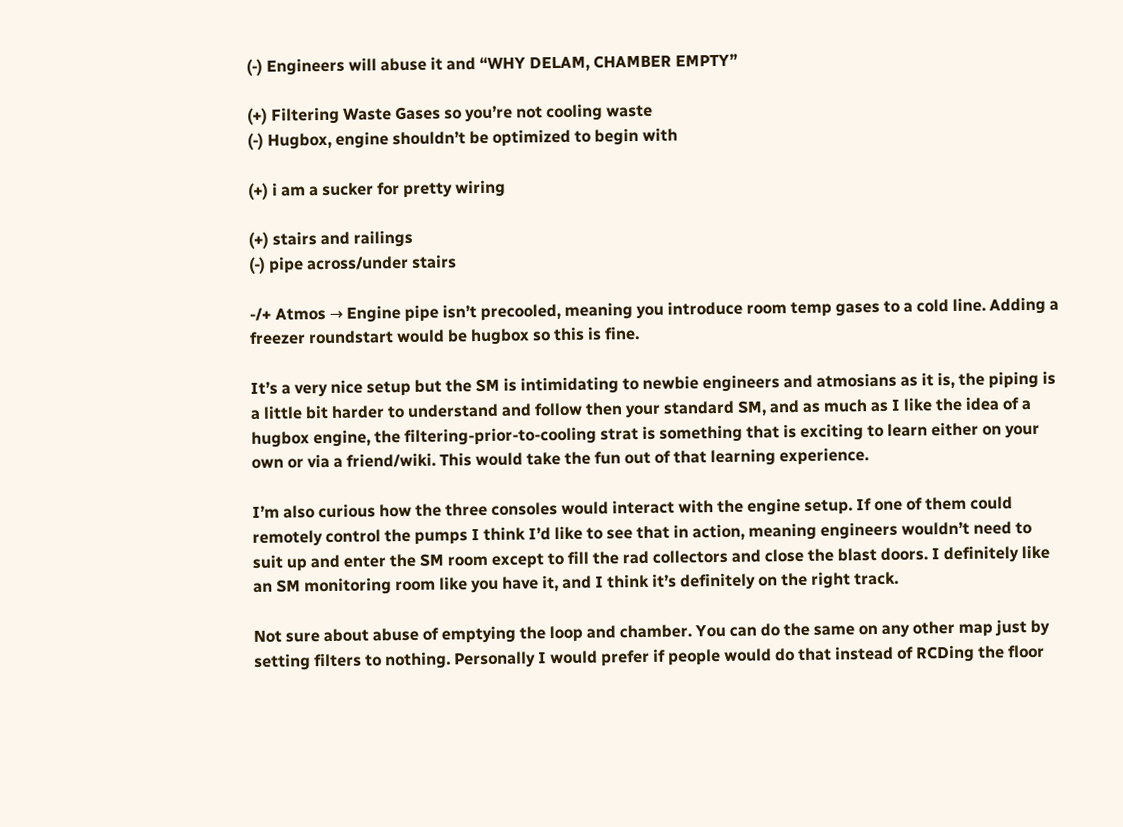(-) Engineers will abuse it and “WHY DELAM, CHAMBER EMPTY”

(+) Filtering Waste Gases so you’re not cooling waste
(-) Hugbox, engine shouldn’t be optimized to begin with

(+) i am a sucker for pretty wiring

(+) stairs and railings
(-) pipe across/under stairs

-/+ Atmos → Engine pipe isn’t precooled, meaning you introduce room temp gases to a cold line. Adding a freezer roundstart would be hugbox so this is fine.

It’s a very nice setup but the SM is intimidating to newbie engineers and atmosians as it is, the piping is a little bit harder to understand and follow then your standard SM, and as much as I like the idea of a hugbox engine, the filtering-prior-to-cooling strat is something that is exciting to learn either on your own or via a friend/wiki. This would take the fun out of that learning experience.

I’m also curious how the three consoles would interact with the engine setup. If one of them could remotely control the pumps I think I’d like to see that in action, meaning engineers wouldn’t need to suit up and enter the SM room except to fill the rad collectors and close the blast doors. I definitely like an SM monitoring room like you have it, and I think it’s definitely on the right track.

Not sure about abuse of emptying the loop and chamber. You can do the same on any other map just by setting filters to nothing. Personally I would prefer if people would do that instead of RCDing the floor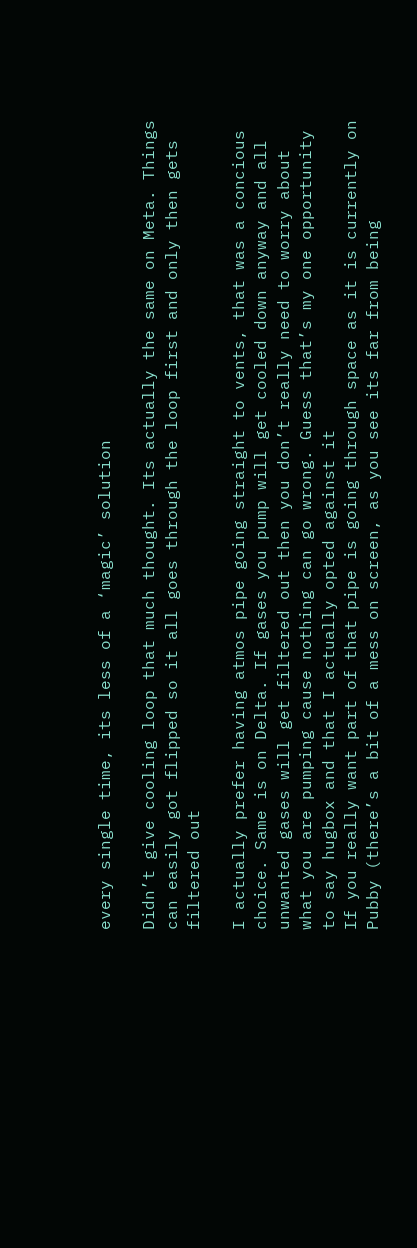every single time, its less of a ‘magic’ solution

Didn’t give cooling loop that much thought. Its actually the same on Meta. Things can easily got flipped so it all goes through the loop first and only then gets filtered out

I actually prefer having atmos pipe going straight to vents, that was a concious choice. Same is on Delta. If gases you pump will get cooled down anyway and all unwanted gases will get filtered out then you don’t really need to worry about what you are pumping cause nothing can go wrong. Guess that’s my one opportunity to say hugbox and that I actually opted against it
If you really want part of that pipe is going through space as it is currently on Pubby (there’s a bit of a mess on screen, as you see its far from being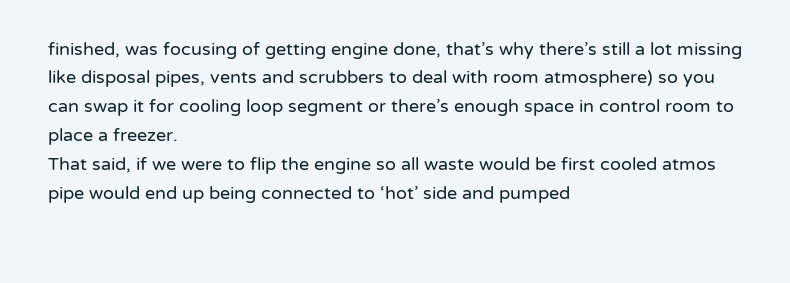finished, was focusing of getting engine done, that’s why there’s still a lot missing like disposal pipes, vents and scrubbers to deal with room atmosphere) so you can swap it for cooling loop segment or there’s enough space in control room to place a freezer.
That said, if we were to flip the engine so all waste would be first cooled atmos pipe would end up being connected to ‘hot’ side and pumped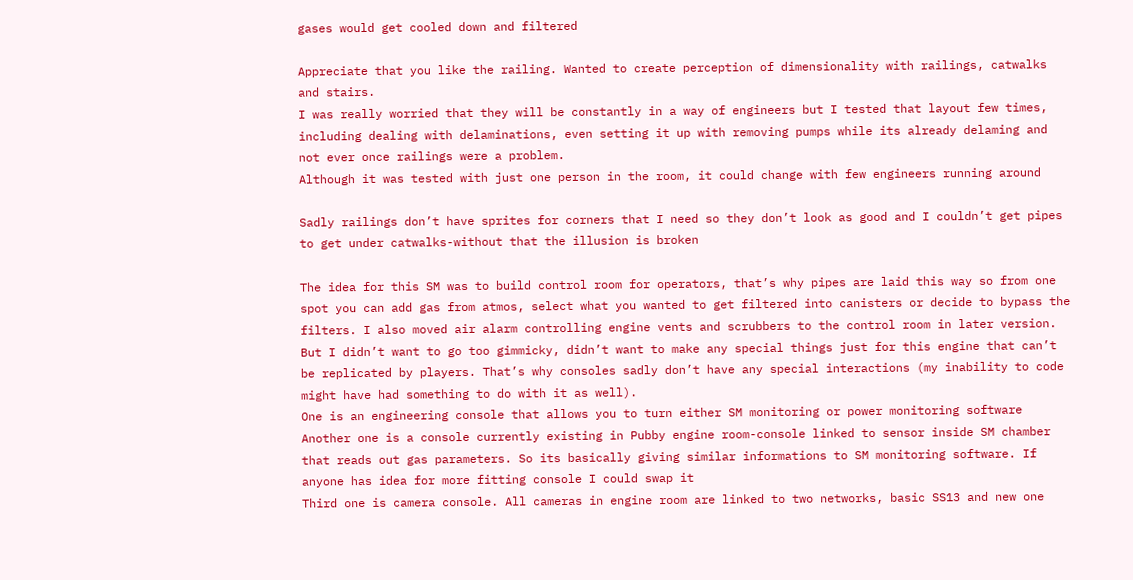gases would get cooled down and filtered

Appreciate that you like the railing. Wanted to create perception of dimensionality with railings, catwalks and stairs.
I was really worried that they will be constantly in a way of engineers but I tested that layout few times, including dealing with delaminations, even setting it up with removing pumps while its already delaming and not ever once railings were a problem.
Although it was tested with just one person in the room, it could change with few engineers running around

Sadly railings don’t have sprites for corners that I need so they don’t look as good and I couldn’t get pipes to get under catwalks-without that the illusion is broken

The idea for this SM was to build control room for operators, that’s why pipes are laid this way so from one spot you can add gas from atmos, select what you wanted to get filtered into canisters or decide to bypass the filters. I also moved air alarm controlling engine vents and scrubbers to the control room in later version.
But I didn’t want to go too gimmicky, didn’t want to make any special things just for this engine that can’t be replicated by players. That’s why consoles sadly don’t have any special interactions (my inability to code might have had something to do with it as well).
One is an engineering console that allows you to turn either SM monitoring or power monitoring software
Another one is a console currently existing in Pubby engine room-console linked to sensor inside SM chamber that reads out gas parameters. So its basically giving similar informations to SM monitoring software. If anyone has idea for more fitting console I could swap it
Third one is camera console. All cameras in engine room are linked to two networks, basic SS13 and new one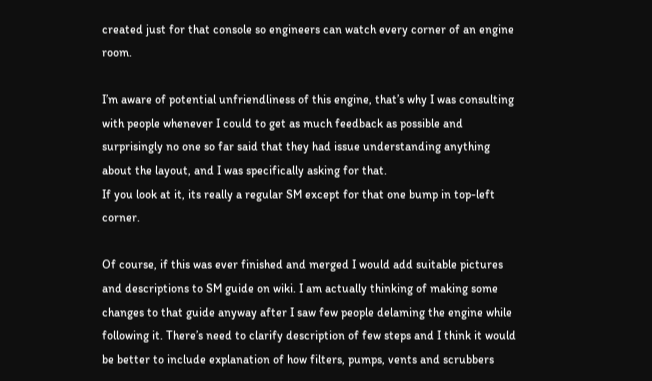created just for that console so engineers can watch every corner of an engine room.

I’m aware of potential unfriendliness of this engine, that’s why I was consulting with people whenever I could to get as much feedback as possible and surprisingly no one so far said that they had issue understanding anything about the layout, and I was specifically asking for that.
If you look at it, its really a regular SM except for that one bump in top-left corner.

Of course, if this was ever finished and merged I would add suitable pictures and descriptions to SM guide on wiki. I am actually thinking of making some changes to that guide anyway after I saw few people delaming the engine while following it. There’s need to clarify description of few steps and I think it would be better to include explanation of how filters, pumps, vents and scrubbers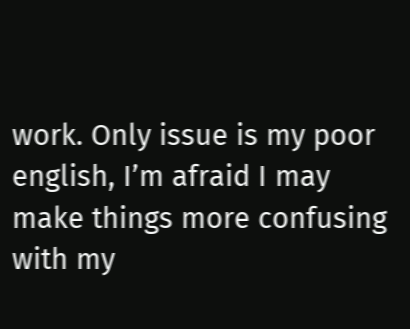work. Only issue is my poor english, I’m afraid I may make things more confusing with my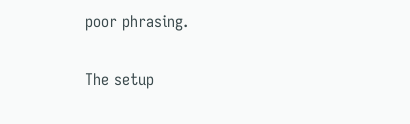poor phrasing.

The setup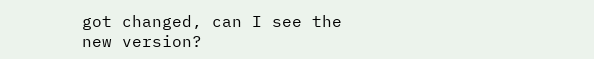got changed, can I see the new version?